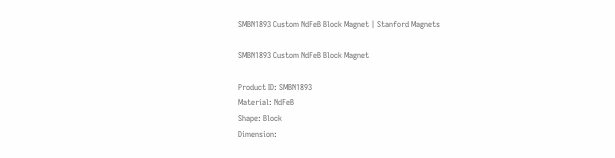SMBN1893 Custom NdFeB Block Magnet | Stanford Magnets

SMBN1893 Custom NdFeB Block Magnet

Product ID: SMBN1893
Material: NdFeB
Shape: Block
Dimension: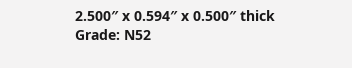2.500″ x 0.594″ x 0.500″ thick
Grade: N52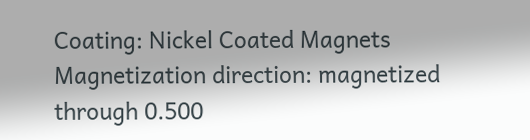Coating: Nickel Coated Magnets
Magnetization direction: magnetized through 0.500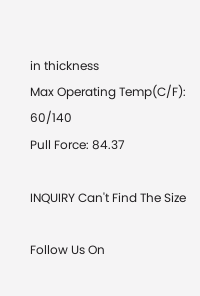in thickness
Max Operating Temp(C/F): 60/140
Pull Force: 84.37

INQUIRY Can't Find The Size

Follow Us On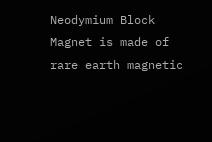Neodymium Block Magnet is made of rare earth magnetic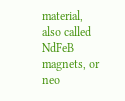material, also called NdFeB magnets, or neo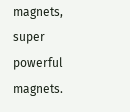magnets, super powerful magnets.